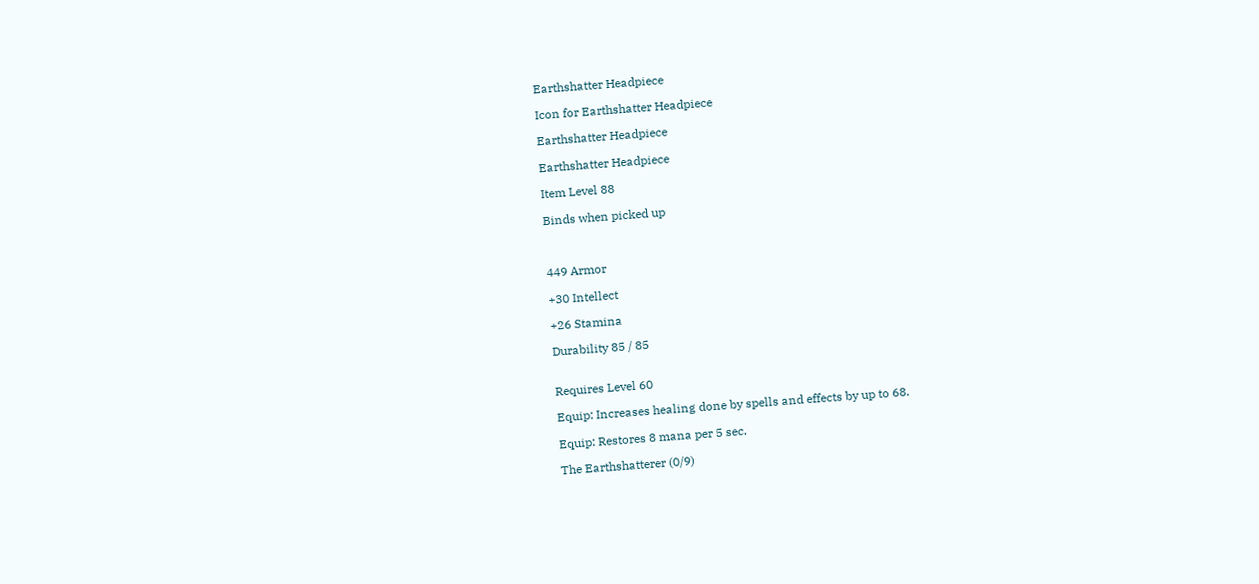Earthshatter Headpiece

Icon for Earthshatter Headpiece

Earthshatter Headpiece

Earthshatter Headpiece

Item Level 88

Binds when picked up



449 Armor

+30 Intellect

+26 Stamina

Durability 85 / 85


Requires Level 60

Equip: Increases healing done by spells and effects by up to 68.

Equip: Restores 8 mana per 5 sec.

The Earthshatterer (0/9)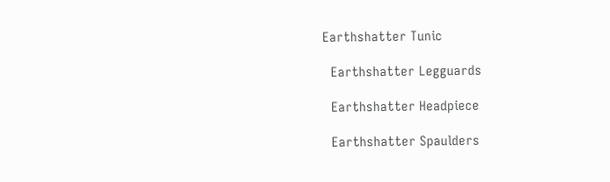Earthshatter Tunic

  Earthshatter Legguards

  Earthshatter Headpiece

  Earthshatter Spaulders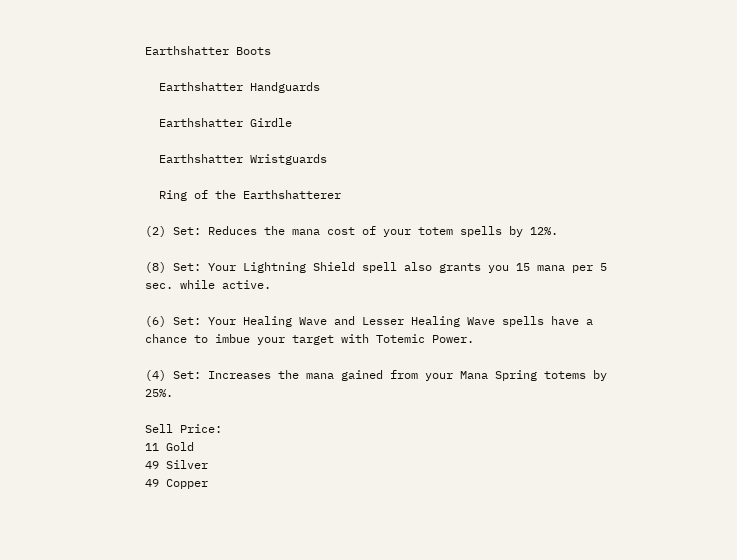Earthshatter Boots

  Earthshatter Handguards

  Earthshatter Girdle

  Earthshatter Wristguards

  Ring of the Earthshatterer

(2) Set: Reduces the mana cost of your totem spells by 12%.

(8) Set: Your Lightning Shield spell also grants you 15 mana per 5 sec. while active.

(6) Set: Your Healing Wave and Lesser Healing Wave spells have a chance to imbue your target with Totemic Power.

(4) Set: Increases the mana gained from your Mana Spring totems by 25%.

Sell Price:
11 Gold
49 Silver
49 Copper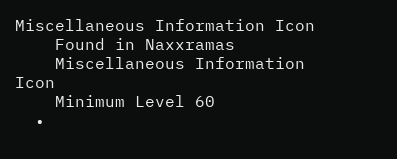Miscellaneous Information Icon
    Found in Naxxramas
    Miscellaneous Information Icon
    Minimum Level 60
  •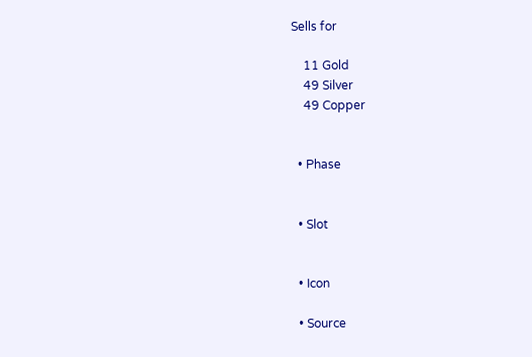Sells for

    11 Gold
    49 Silver
    49 Copper


  • Phase


  • Slot


  • Icon

  • Source